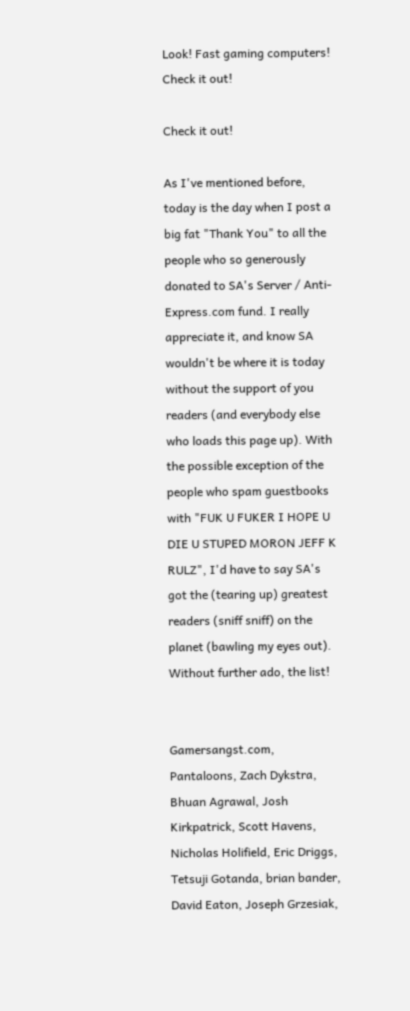Look! Fast gaming computers! Check it out!

Check it out!

As I've mentioned before, today is the day when I post a big fat "Thank You" to all the people who so generously donated to SA's Server / Anti-Express.com fund. I really appreciate it, and know SA wouldn't be where it is today without the support of you readers (and everybody else who loads this page up). With the possible exception of the people who spam guestbooks with "FUK U FUKER I HOPE U DIE U STUPED MORON JEFF K RULZ", I'd have to say SA's got the (tearing up) greatest readers (sniff sniff) on the planet (bawling my eyes out). Without further ado, the list!


Gamersangst.com, Pantaloons, Zach Dykstra, Bhuan Agrawal, Josh Kirkpatrick, Scott Havens, Nicholas Holifield, Eric Driggs, Tetsuji Gotanda, brian bander, David Eaton, Joseph Grzesiak,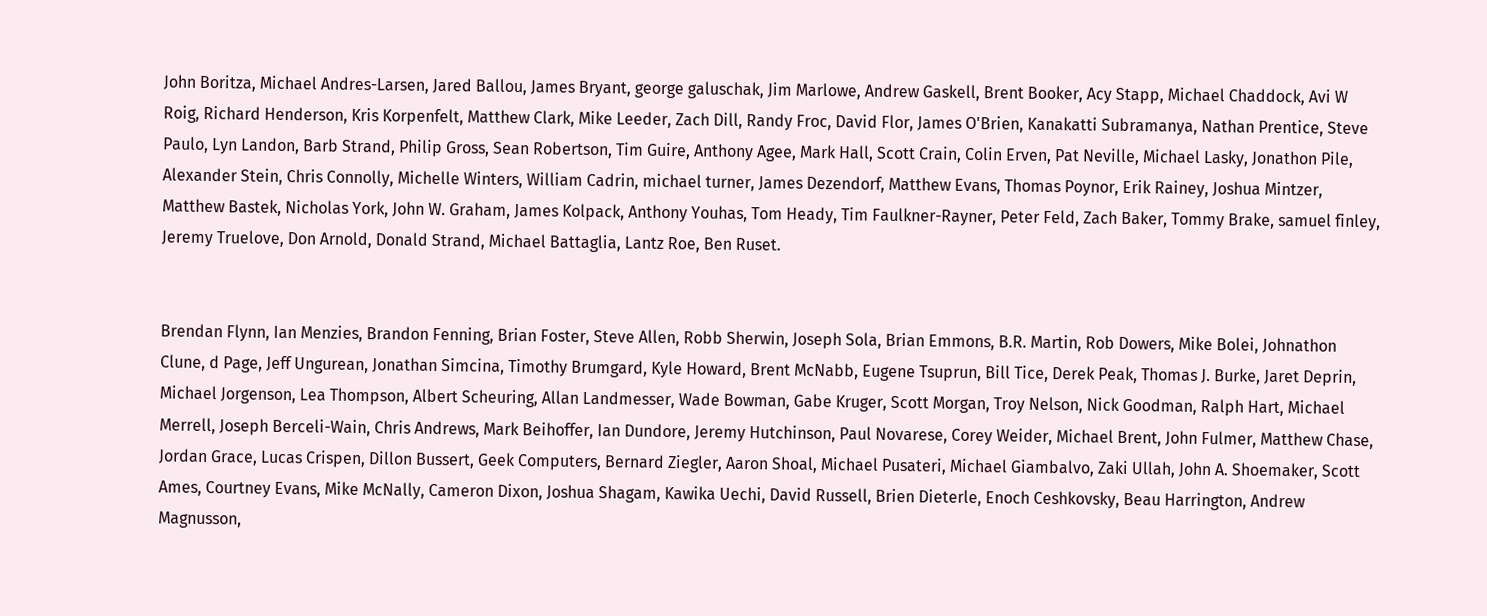John Boritza, Michael Andres-Larsen, Jared Ballou, James Bryant, george galuschak, Jim Marlowe, Andrew Gaskell, Brent Booker, Acy Stapp, Michael Chaddock, Avi W Roig, Richard Henderson, Kris Korpenfelt, Matthew Clark, Mike Leeder, Zach Dill, Randy Froc, David Flor, James O'Brien, Kanakatti Subramanya, Nathan Prentice, Steve Paulo, Lyn Landon, Barb Strand, Philip Gross, Sean Robertson, Tim Guire, Anthony Agee, Mark Hall, Scott Crain, Colin Erven, Pat Neville, Michael Lasky, Jonathon Pile, Alexander Stein, Chris Connolly, Michelle Winters, William Cadrin, michael turner, James Dezendorf, Matthew Evans, Thomas Poynor, Erik Rainey, Joshua Mintzer, Matthew Bastek, Nicholas York, John W. Graham, James Kolpack, Anthony Youhas, Tom Heady, Tim Faulkner-Rayner, Peter Feld, Zach Baker, Tommy Brake, samuel finley, Jeremy Truelove, Don Arnold, Donald Strand, Michael Battaglia, Lantz Roe, Ben Ruset.


Brendan Flynn, Ian Menzies, Brandon Fenning, Brian Foster, Steve Allen, Robb Sherwin, Joseph Sola, Brian Emmons, B.R. Martin, Rob Dowers, Mike Bolei, Johnathon Clune, d Page, Jeff Ungurean, Jonathan Simcina, Timothy Brumgard, Kyle Howard, Brent McNabb, Eugene Tsuprun, Bill Tice, Derek Peak, Thomas J. Burke, Jaret Deprin, Michael Jorgenson, Lea Thompson, Albert Scheuring, Allan Landmesser, Wade Bowman, Gabe Kruger, Scott Morgan, Troy Nelson, Nick Goodman, Ralph Hart, Michael Merrell, Joseph Berceli-Wain, Chris Andrews, Mark Beihoffer, Ian Dundore, Jeremy Hutchinson, Paul Novarese, Corey Weider, Michael Brent, John Fulmer, Matthew Chase, Jordan Grace, Lucas Crispen, Dillon Bussert, Geek Computers, Bernard Ziegler, Aaron Shoal, Michael Pusateri, Michael Giambalvo, Zaki Ullah, John A. Shoemaker, Scott Ames, Courtney Evans, Mike McNally, Cameron Dixon, Joshua Shagam, Kawika Uechi, David Russell, Brien Dieterle, Enoch Ceshkovsky, Beau Harrington, Andrew Magnusson,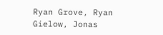Ryan Grove, Ryan Gielow, Jonas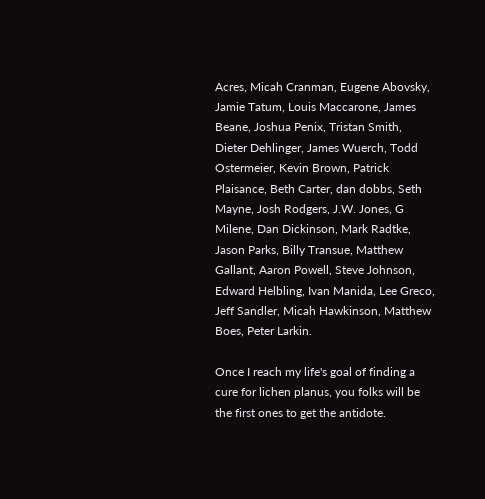Acres, Micah Cranman, Eugene Abovsky, Jamie Tatum, Louis Maccarone, James Beane, Joshua Penix, Tristan Smith, Dieter Dehlinger, James Wuerch, Todd Ostermeier, Kevin Brown, Patrick Plaisance, Beth Carter, dan dobbs, Seth Mayne, Josh Rodgers, J.W. Jones, G Milene, Dan Dickinson, Mark Radtke, Jason Parks, Billy Transue, Matthew Gallant, Aaron Powell, Steve Johnson, Edward Helbling, Ivan Manida, Lee Greco, Jeff Sandler, Micah Hawkinson, Matthew Boes, Peter Larkin.

Once I reach my life's goal of finding a cure for lichen planus, you folks will be the first ones to get the antidote.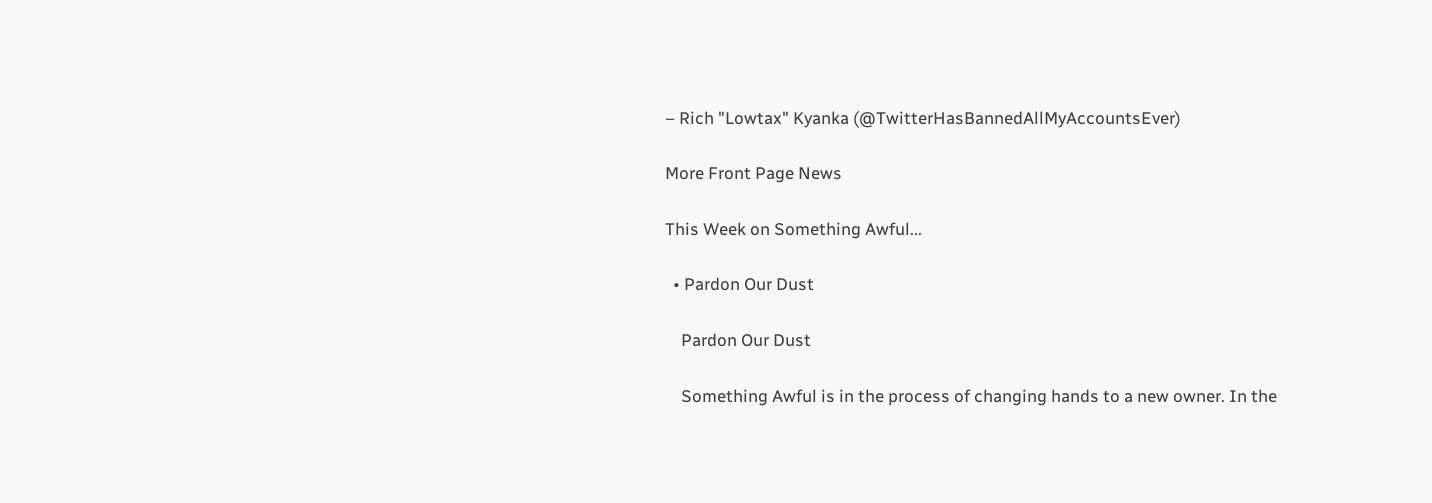– Rich "Lowtax" Kyanka (@TwitterHasBannedAllMyAccountsEver)

More Front Page News

This Week on Something Awful...

  • Pardon Our Dust

    Pardon Our Dust

    Something Awful is in the process of changing hands to a new owner. In the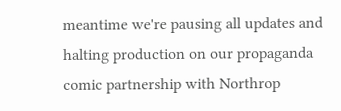meantime we're pausing all updates and halting production on our propaganda comic partnership with Northrop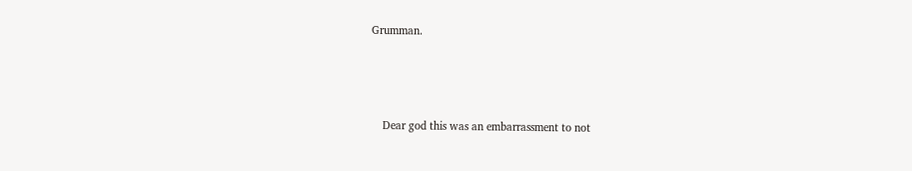Grumman.



    Dear god this was an embarrassment to not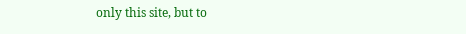only this site, but to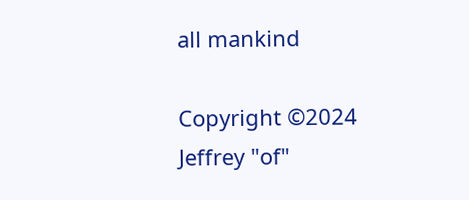all mankind

Copyright ©2024 Jeffrey "of"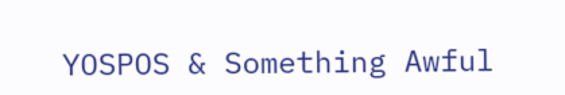YOSPOS & Something Awful